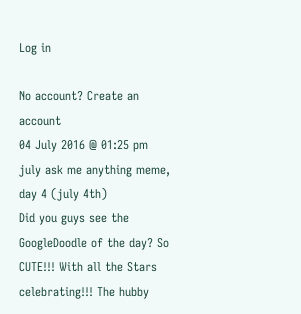Log in

No account? Create an account
04 July 2016 @ 01:25 pm
july ask me anything meme, day 4 (july 4th)
Did you guys see the GoogleDoodle of the day? So CUTE!!! With all the Stars celebrating!!! The hubby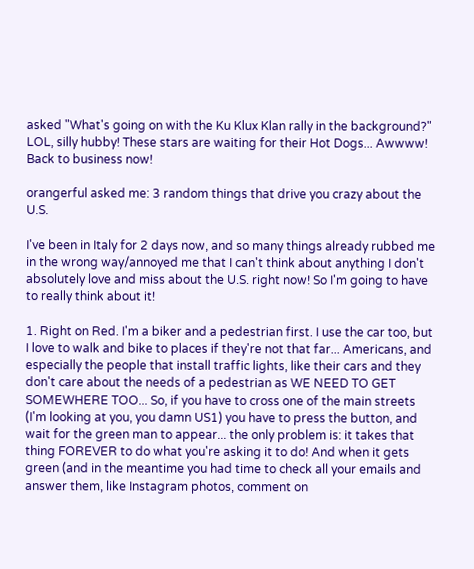asked "What's going on with the Ku Klux Klan rally in the background?" LOL, silly hubby! These stars are waiting for their Hot Dogs... Awwww! Back to business now!

orangerful asked me: 3 random things that drive you crazy about the U.S.

I've been in Italy for 2 days now, and so many things already rubbed me in the wrong way/annoyed me that I can't think about anything I don't absolutely love and miss about the U.S. right now! So I'm going to have to really think about it!

1. Right on Red. I'm a biker and a pedestrian first. I use the car too, but I love to walk and bike to places if they're not that far... Americans, and especially the people that install traffic lights, like their cars and they don't care about the needs of a pedestrian as WE NEED TO GET SOMEWHERE TOO... So, if you have to cross one of the main streets (I'm looking at you, you damn US1) you have to press the button, and wait for the green man to appear... the only problem is: it takes that thing FOREVER to do what you're asking it to do! And when it gets green (and in the meantime you had time to check all your emails and answer them, like Instagram photos, comment on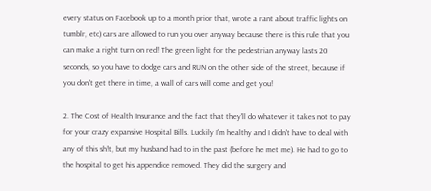every status on Facebook up to a month prior that, wrote a rant about traffic lights on tumblr, etc) cars are allowed to run you over anyway because there is this rule that you can make a right turn on red! The green light for the pedestrian anyway lasts 20 seconds, so you have to dodge cars and RUN on the other side of the street, because if you don't get there in time, a wall of cars will come and get you!

2. The Cost of Health Insurance and the fact that they'll do whatever it takes not to pay for your crazy expansive Hospital Bills. Luckily I'm healthy and I didn't have to deal with any of this sh!t, but my husband had to in the past (before he met me). He had to go to the hospital to get his appendice removed. They did the surgery and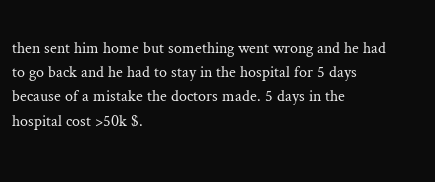then sent him home but something went wrong and he had to go back and he had to stay in the hospital for 5 days because of a mistake the doctors made. 5 days in the hospital cost >50k $.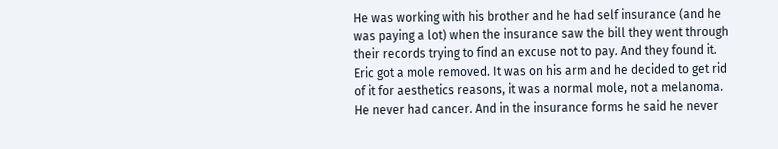He was working with his brother and he had self insurance (and he was paying a lot) when the insurance saw the bill they went through their records trying to find an excuse not to pay. And they found it. Eric got a mole removed. It was on his arm and he decided to get rid of it for aesthetics reasons, it was a normal mole, not a melanoma. He never had cancer. And in the insurance forms he said he never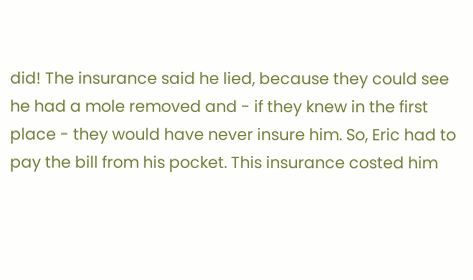did! The insurance said he lied, because they could see he had a mole removed and - if they knew in the first place - they would have never insure him. So, Eric had to pay the bill from his pocket. This insurance costed him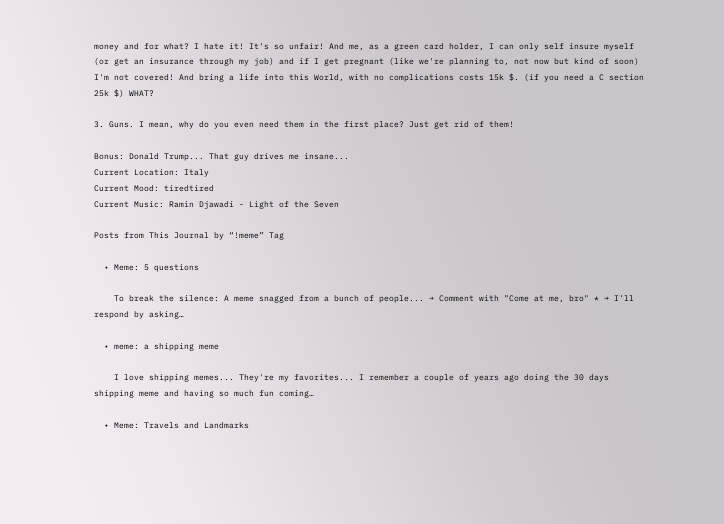money and for what? I hate it! It's so unfair! And me, as a green card holder, I can only self insure myself (or get an insurance through my job) and if I get pregnant (like we're planning to, not now but kind of soon) I'm not covered! And bring a life into this World, with no complications costs 15k $. (if you need a C section 25k $) WHAT?

3. Guns. I mean, why do you even need them in the first place? Just get rid of them!

Bonus: Donald Trump... That guy drives me insane...
Current Location: Italy
Current Mood: tiredtired
Current Music: Ramin Djawadi - Light of the Seven

Posts from This Journal by “!meme” Tag

  • Meme: 5 questions

    To break the silence: A meme snagged from a bunch of people... → Comment with "Come at me, bro" * → I'll respond by asking…

  • meme: a shipping meme

    I love shipping memes... They're my favorites... I remember a couple of years ago doing the 30 days shipping meme and having so much fun coming…

  • Meme: Travels and Landmarks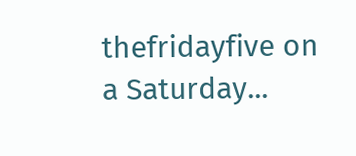thefridayfive on a Saturday...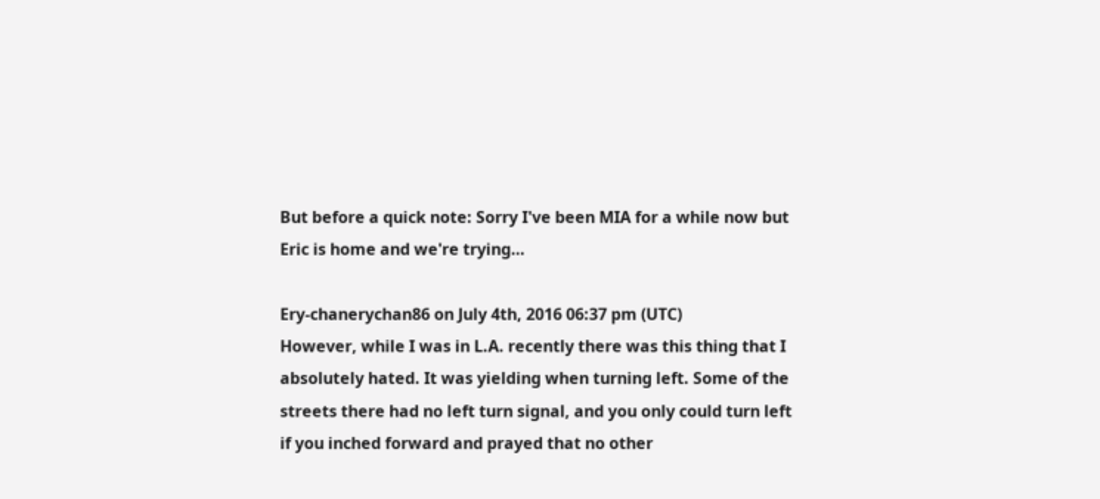But before a quick note: Sorry I've been MIA for a while now but Eric is home and we're trying…

Ery-chanerychan86 on July 4th, 2016 06:37 pm (UTC)
However, while I was in L.A. recently there was this thing that I absolutely hated. It was yielding when turning left. Some of the streets there had no left turn signal, and you only could turn left if you inched forward and prayed that no other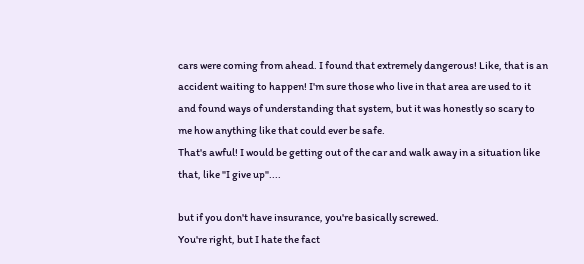cars were coming from ahead. I found that extremely dangerous! Like, that is an accident waiting to happen! I'm sure those who live in that area are used to it and found ways of understanding that system, but it was honestly so scary to me how anything like that could ever be safe.
That's awful! I would be getting out of the car and walk away in a situation like that, like "I give up"....

but if you don't have insurance, you're basically screwed.
You're right, but I hate the fact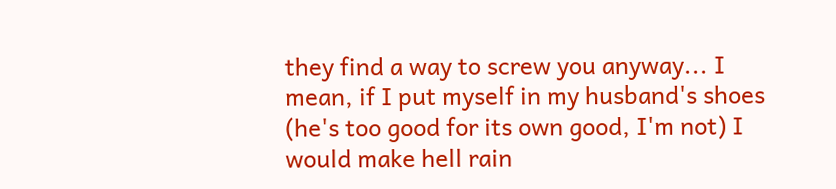they find a way to screw you anyway... I mean, if I put myself in my husband's shoes (he's too good for its own good, I'm not) I would make hell rain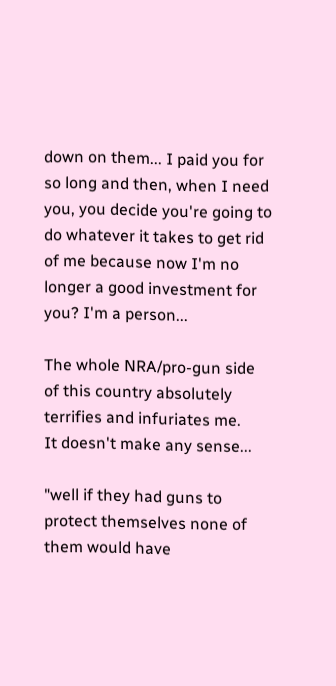down on them... I paid you for so long and then, when I need you, you decide you're going to do whatever it takes to get rid of me because now I'm no longer a good investment for you? I'm a person...

The whole NRA/pro-gun side of this country absolutely terrifies and infuriates me.
It doesn't make any sense...

"well if they had guns to protect themselves none of them would have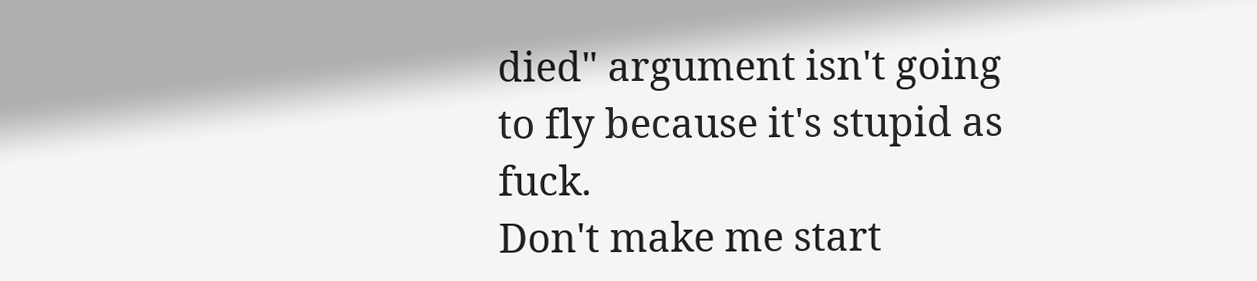died" argument isn't going to fly because it's stupid as fuck.
Don't make me start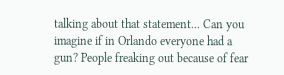talking about that statement... Can you imagine if in Orlando everyone had a gun? People freaking out because of fear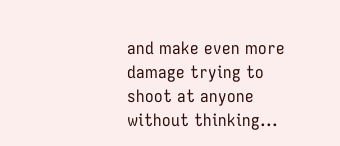and make even more damage trying to shoot at anyone without thinking...